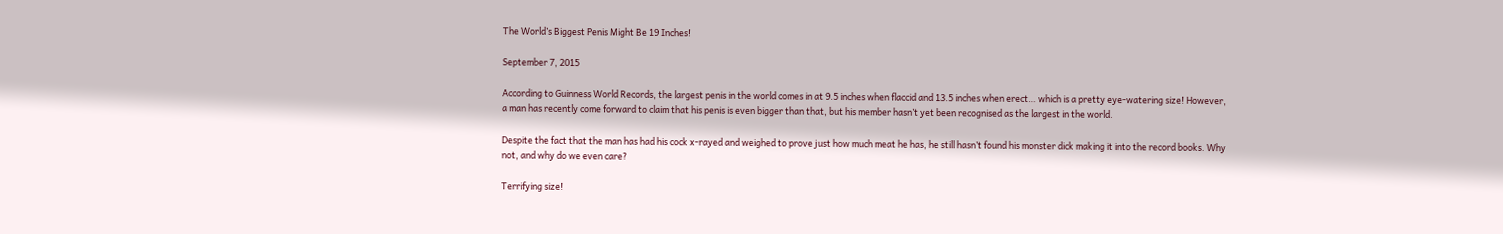The World’s Biggest Penis Might Be 19 Inches!

September 7, 2015

According to Guinness World Records, the largest penis in the world comes in at 9.5 inches when flaccid and 13.5 inches when erect… which is a pretty eye-watering size! However, a man has recently come forward to claim that his penis is even bigger than that, but his member hasn’t yet been recognised as the largest in the world.

Despite the fact that the man has had his cock x-rayed and weighed to prove just how much meat he has, he still hasn’t found his monster dick making it into the record books. Why not, and why do we even care?

Terrifying size!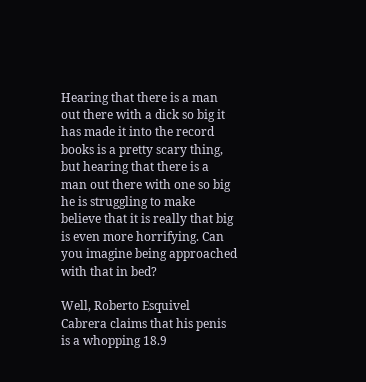Hearing that there is a man out there with a dick so big it has made it into the record books is a pretty scary thing, but hearing that there is a man out there with one so big he is struggling to make believe that it is really that big is even more horrifying. Can you imagine being approached with that in bed?

Well, Roberto Esquivel Cabrera claims that his penis is a whopping 18.9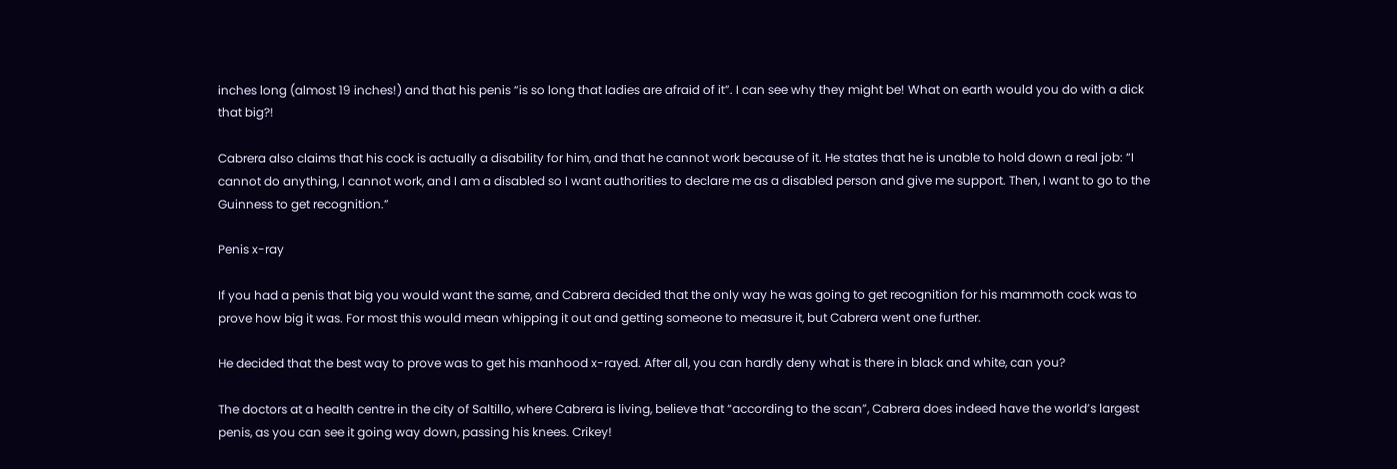inches long (almost 19 inches!) and that his penis “is so long that ladies are afraid of it”. I can see why they might be! What on earth would you do with a dick that big?!

Cabrera also claims that his cock is actually a disability for him, and that he cannot work because of it. He states that he is unable to hold down a real job: “I cannot do anything, I cannot work, and I am a disabled so I want authorities to declare me as a disabled person and give me support. Then, I want to go to the Guinness to get recognition.”

Penis x-ray

If you had a penis that big you would want the same, and Cabrera decided that the only way he was going to get recognition for his mammoth cock was to prove how big it was. For most this would mean whipping it out and getting someone to measure it, but Cabrera went one further.

He decided that the best way to prove was to get his manhood x-rayed. After all, you can hardly deny what is there in black and white, can you?

The doctors at a health centre in the city of Saltillo, where Cabrera is living, believe that “according to the scan”, Cabrera does indeed have the world’s largest penis, as you can see it going way down, passing his knees. Crikey!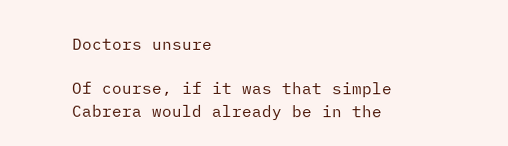Doctors unsure

Of course, if it was that simple Cabrera would already be in the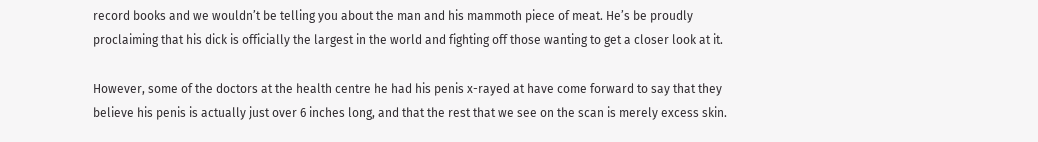record books and we wouldn’t be telling you about the man and his mammoth piece of meat. He’s be proudly proclaiming that his dick is officially the largest in the world and fighting off those wanting to get a closer look at it.

However, some of the doctors at the health centre he had his penis x-rayed at have come forward to say that they believe his penis is actually just over 6 inches long, and that the rest that we see on the scan is merely excess skin.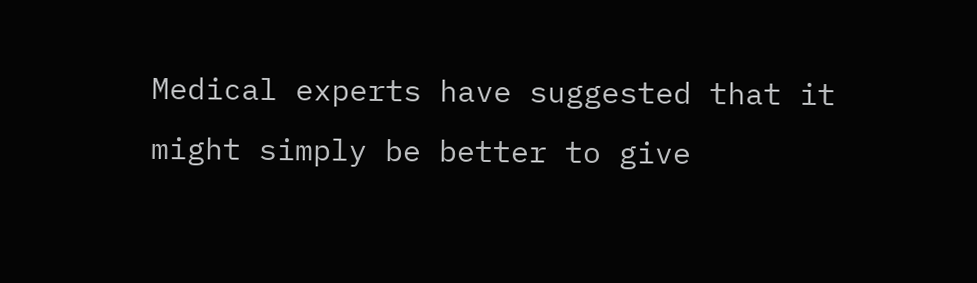Medical experts have suggested that it might simply be better to give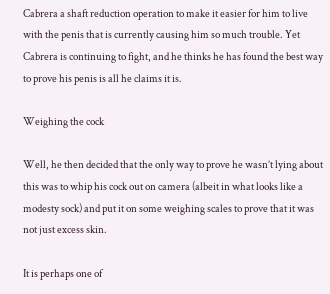Cabrera a shaft reduction operation to make it easier for him to live with the penis that is currently causing him so much trouble. Yet Cabrera is continuing to fight, and he thinks he has found the best way to prove his penis is all he claims it is.

Weighing the cock

Well, he then decided that the only way to prove he wasn’t lying about this was to whip his cock out on camera (albeit in what looks like a modesty sock) and put it on some weighing scales to prove that it was not just excess skin.

It is perhaps one of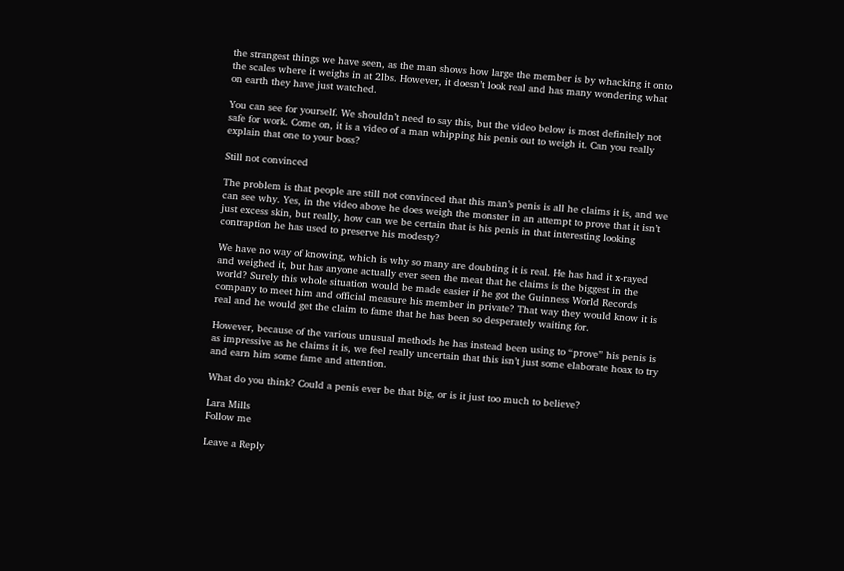the strangest things we have seen, as the man shows how large the member is by whacking it onto the scales where it weighs in at 2lbs. However, it doesn’t look real and has many wondering what on earth they have just watched.

You can see for yourself. We shouldn’t need to say this, but the video below is most definitely not safe for work. Come on, it is a video of a man whipping his penis out to weigh it. Can you really explain that one to your boss?

Still not convinced

The problem is that people are still not convinced that this man’s penis is all he claims it is, and we can see why. Yes, in the video above he does weigh the monster in an attempt to prove that it isn’t just excess skin, but really, how can we be certain that is his penis in that interesting looking contraption he has used to preserve his modesty?

We have no way of knowing, which is why so many are doubting it is real. He has had it x-rayed and weighed it, but has anyone actually ever seen the meat that he claims is the biggest in the world? Surely this whole situation would be made easier if he got the Guinness World Records company to meet him and official measure his member in private? That way they would know it is real and he would get the claim to fame that he has been so desperately waiting for.

However, because of the various unusual methods he has instead been using to “prove” his penis is as impressive as he claims it is, we feel really uncertain that this isn’t just some elaborate hoax to try and earn him some fame and attention.

What do you think? Could a penis ever be that big, or is it just too much to believe?

Lara Mills
Follow me

Leave a Reply